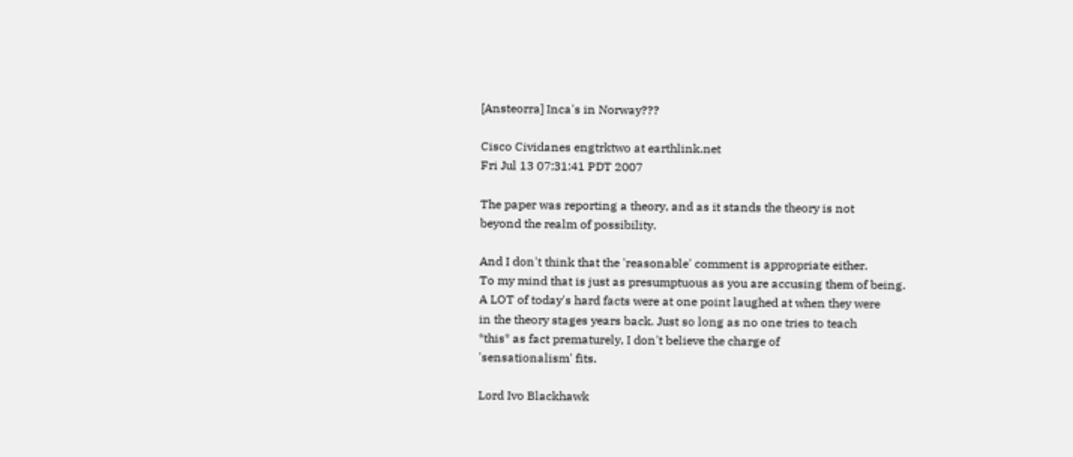[Ansteorra] Inca's in Norway???

Cisco Cividanes engtrktwo at earthlink.net
Fri Jul 13 07:31:41 PDT 2007

The paper was reporting a theory, and as it stands the theory is not
beyond the realm of possibility.

And I don't think that the 'reasonable' comment is appropriate either.
To my mind that is just as presumptuous as you are accusing them of being.
A LOT of today's hard facts were at one point laughed at when they were
in the theory stages years back. Just so long as no one tries to teach
*this* as fact prematurely, I don't believe the charge of
'sensationalism' fits.

Lord Ivo Blackhawk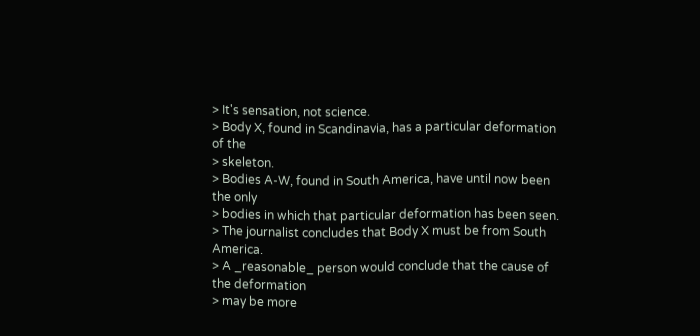> It's sensation, not science.
> Body X, found in Scandinavia, has a particular deformation of the
> skeleton.
> Bodies A-W, found in South America, have until now been the only
> bodies in which that particular deformation has been seen.
> The journalist concludes that Body X must be from South America.
> A _reasonable_ person would conclude that the cause of the deformation
> may be more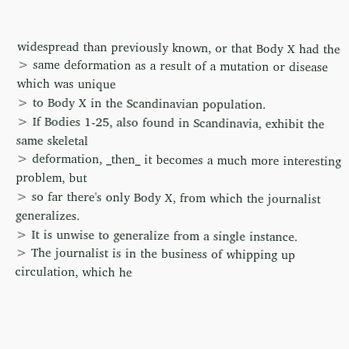widespread than previously known, or that Body X had the
> same deformation as a result of a mutation or disease which was unique
> to Body X in the Scandinavian population.
> If Bodies 1-25, also found in Scandinavia, exhibit the same skeletal
> deformation, _then_ it becomes a much more interesting problem, but
> so far there's only Body X, from which the journalist generalizes.
> It is unwise to generalize from a single instance.
> The journalist is in the business of whipping up circulation, which he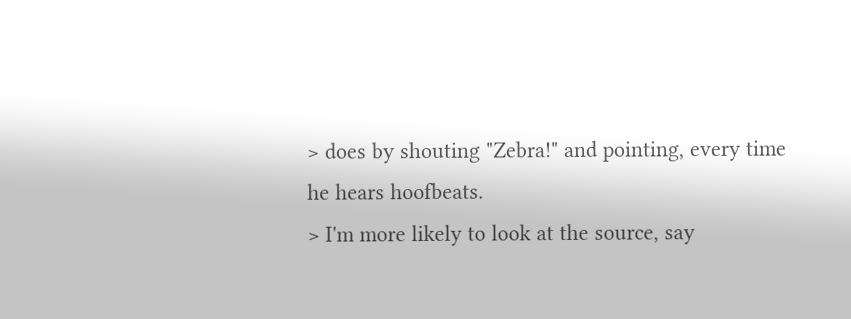> does by shouting "Zebra!" and pointing, every time he hears hoofbeats.
> I'm more likely to look at the source, say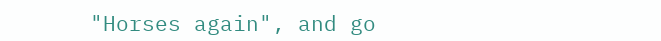"Horses again", and go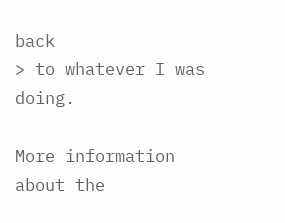back
> to whatever I was doing.

More information about the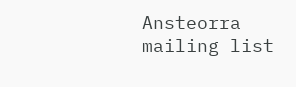Ansteorra mailing list